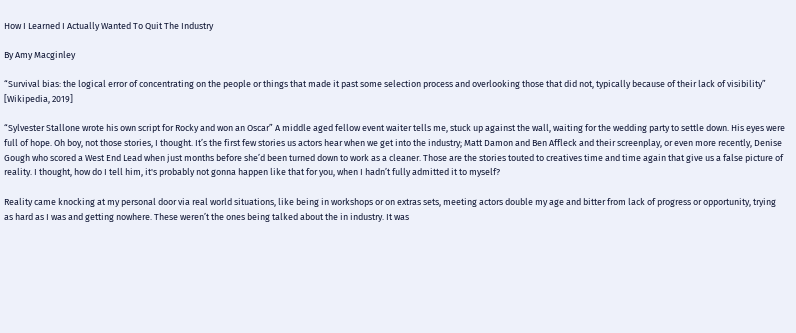How I Learned I Actually Wanted To Quit The Industry

By Amy Macginley

“Survival bias: the logical error of concentrating on the people or things that made it past some selection process and overlooking those that did not, typically because of their lack of visibility” [Wikipedia, 2019]

“Sylvester Stallone wrote his own script for Rocky and won an Oscar” A middle aged fellow event waiter tells me, stuck up against the wall, waiting for the wedding party to settle down. His eyes were full of hope. Oh boy, not those stories, I thought. It’s the first few stories us actors hear when we get into the industry; Matt Damon and Ben Affleck and their screenplay, or even more recently, Denise Gough who scored a West End Lead when just months before she’d been turned down to work as a cleaner. Those are the stories touted to creatives time and time again that give us a false picture of reality. I thought, how do I tell him, it's probably not gonna happen like that for you, when I hadn’t fully admitted it to myself?

Reality came knocking at my personal door via real world situations, like being in workshops or on extras sets, meeting actors double my age and bitter from lack of progress or opportunity, trying as hard as I was and getting nowhere. These weren’t the ones being talked about the in industry. It was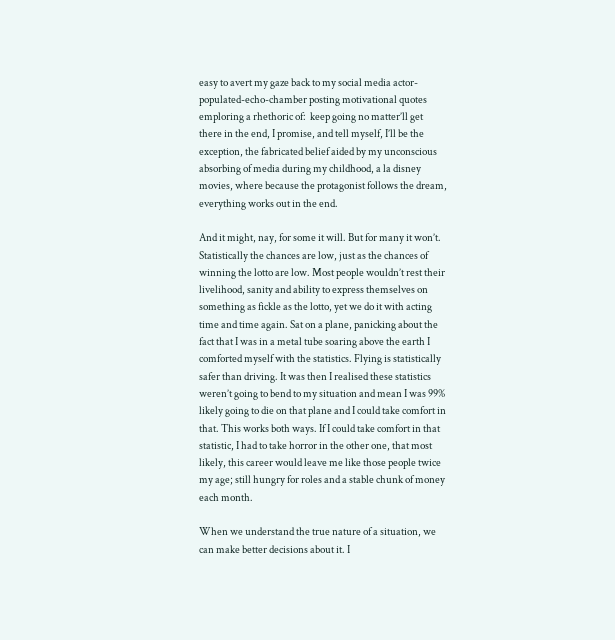easy to avert my gaze back to my social media actor-populated-echo-chamber posting motivational quotes emploring a rhethoric of:  keep going no matter’ll get there in the end, I promise, and tell myself, I’ll be the exception, the fabricated belief aided by my unconscious absorbing of media during my childhood, a la disney movies, where because the protagonist follows the dream, everything works out in the end.

And it might, nay, for some it will. But for many it won’t. Statistically the chances are low, just as the chances of winning the lotto are low. Most people wouldn’t rest their livelihood, sanity and ability to express themselves on something as fickle as the lotto, yet we do it with acting time and time again. Sat on a plane, panicking about the fact that I was in a metal tube soaring above the earth I comforted myself with the statistics. Flying is statistically safer than driving. It was then I realised these statistics weren’t going to bend to my situation and mean I was 99% likely going to die on that plane and I could take comfort in that. This works both ways. If I could take comfort in that statistic, I had to take horror in the other one, that most likely, this career would leave me like those people twice my age; still hungry for roles and a stable chunk of money each month.

When we understand the true nature of a situation, we can make better decisions about it. I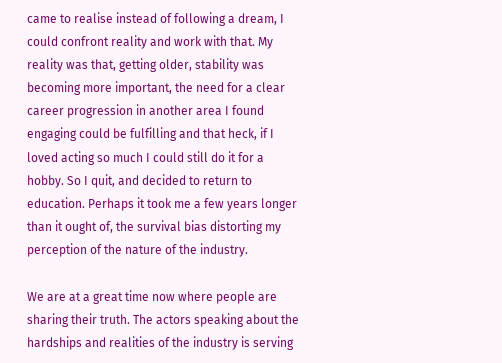came to realise instead of following a dream, I could confront reality and work with that. My reality was that, getting older, stability was becoming more important, the need for a clear career progression in another area I found engaging could be fulfilling and that heck, if I loved acting so much I could still do it for a hobby. So I quit, and decided to return to education. Perhaps it took me a few years longer than it ought of, the survival bias distorting my perception of the nature of the industry.

We are at a great time now where people are sharing their truth. The actors speaking about the hardships and realities of the industry is serving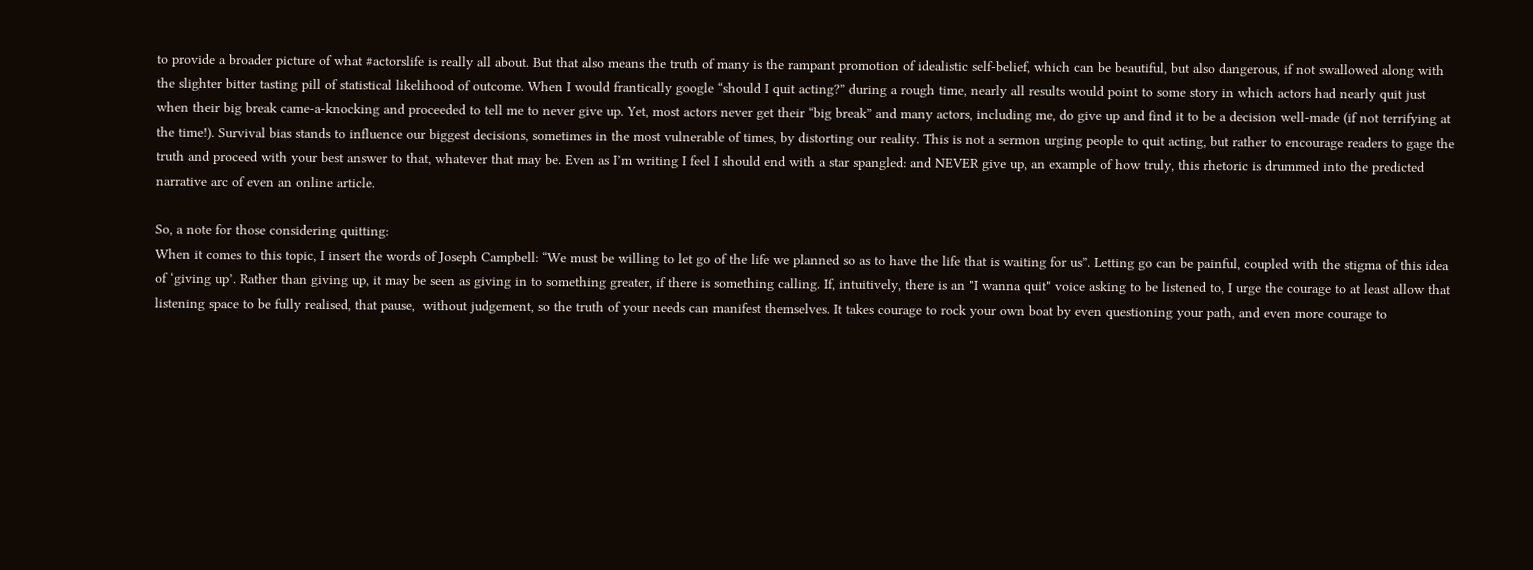to provide a broader picture of what #actorslife is really all about. But that also means the truth of many is the rampant promotion of idealistic self-belief, which can be beautiful, but also dangerous, if not swallowed along with the slighter bitter tasting pill of statistical likelihood of outcome. When I would frantically google “should I quit acting?” during a rough time, nearly all results would point to some story in which actors had nearly quit just when their big break came-a-knocking and proceeded to tell me to never give up. Yet, most actors never get their “big break” and many actors, including me, do give up and find it to be a decision well-made (if not terrifying at the time!). Survival bias stands to influence our biggest decisions, sometimes in the most vulnerable of times, by distorting our reality. This is not a sermon urging people to quit acting, but rather to encourage readers to gage the truth and proceed with your best answer to that, whatever that may be. Even as I’m writing I feel I should end with a star spangled: and NEVER give up, an example of how truly, this rhetoric is drummed into the predicted narrative arc of even an online article.

So, a note for those considering quitting:
When it comes to this topic, I insert the words of Joseph Campbell: “We must be willing to let go of the life we planned so as to have the life that is waiting for us”. Letting go can be painful, coupled with the stigma of this idea of ‘giving up’. Rather than giving up, it may be seen as giving in to something greater, if there is something calling. If, intuitively, there is an "I wanna quit" voice asking to be listened to, I urge the courage to at least allow that listening space to be fully realised, that pause,  without judgement, so the truth of your needs can manifest themselves. It takes courage to rock your own boat by even questioning your path, and even more courage to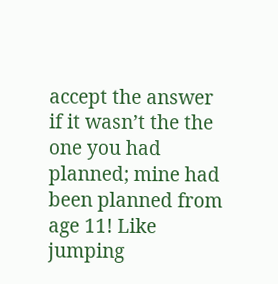accept the answer if it wasn’t the the one you had planned; mine had been planned from age 11! Like jumping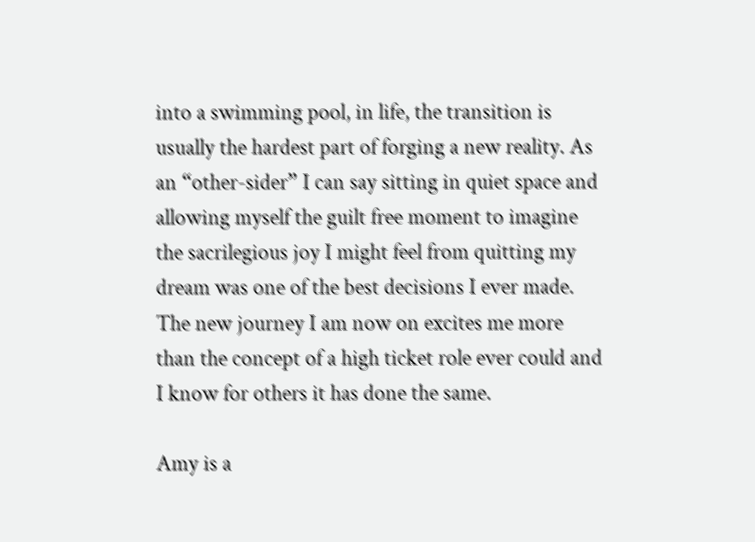into a swimming pool, in life, the transition is usually the hardest part of forging a new reality. As an “other-sider” I can say sitting in quiet space and allowing myself the guilt free moment to imagine the sacrilegious joy I might feel from quitting my dream was one of the best decisions I ever made. The new journey I am now on excites me more than the concept of a high ticket role ever could and I know for others it has done the same.

Amy is a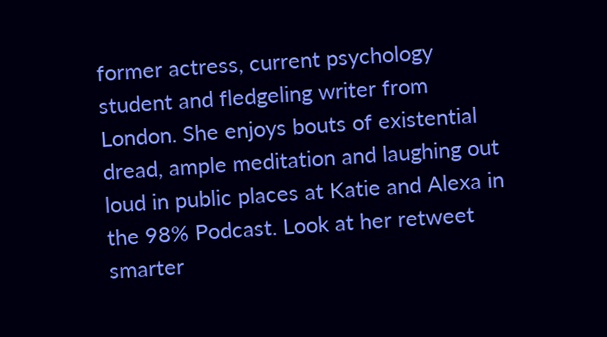former actress, current psychology student and fledgeling writer from London. She enjoys bouts of existential dread, ample meditation and laughing out loud in public places at Katie and Alexa in the 98% Podcast. Look at her retweet smarter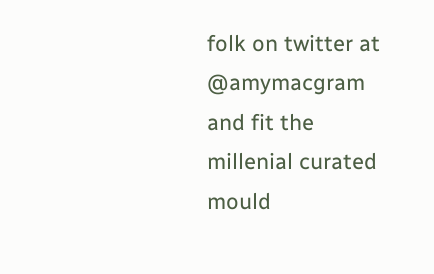folk on twitter at @amymacgram and fit the millenial curated mould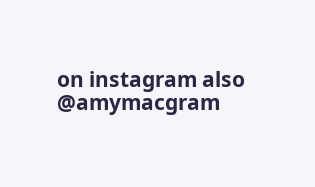on instagram also @amymacgram